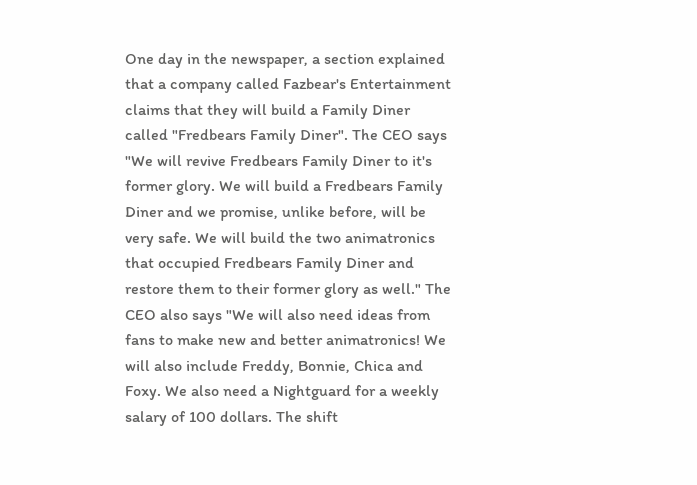One day in the newspaper, a section explained that a company called Fazbear's Entertainment claims that they will build a Family Diner called "Fredbears Family Diner". The CEO says "We will revive Fredbears Family Diner to it's former glory. We will build a Fredbears Family Diner and we promise, unlike before, will be very safe. We will build the two animatronics that occupied Fredbears Family Diner and restore them to their former glory as well." The CEO also says "We will also need ideas from fans to make new and better animatronics! We will also include Freddy, Bonnie, Chica and Foxy. We also need a Nightguard for a weekly salary of 100 dollars. The shift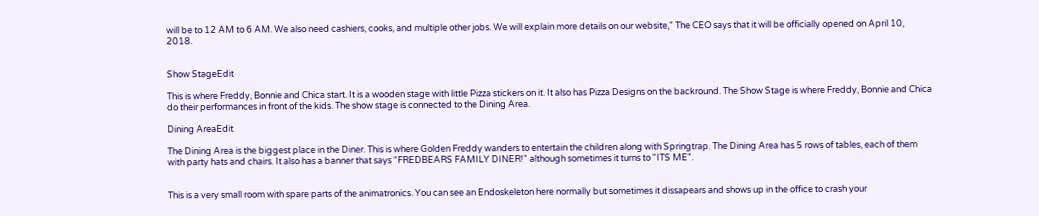will be to 12 AM to 6 AM. We also need cashiers, cooks, and multiple other jobs. We will explain more details on our website," The CEO says that it will be officially opened on April 10, 2018.


Show StageEdit

This is where Freddy, Bonnie and Chica start. It is a wooden stage with little Pizza stickers on it. It also has Pizza Designs on the backround. The Show Stage is where Freddy, Bonnie and Chica do their performances in front of the kids. The show stage is connected to the Dining Area.

Dining AreaEdit

The Dining Area is the biggest place in the Diner. This is where Golden Freddy wanders to entertain the children along with Springtrap. The Dining Area has 5 rows of tables, each of them with party hats and chairs. It also has a banner that says "FREDBEARS FAMILY DINER!" although sometimes it turns to "ITS ME".


This is a very small room with spare parts of the animatronics. You can see an Endoskeleton here normally but sometimes it dissapears and shows up in the office to crash your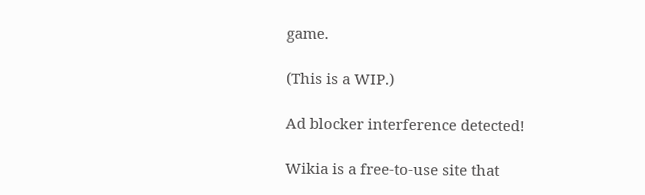game.

(This is a WIP.)

Ad blocker interference detected!

Wikia is a free-to-use site that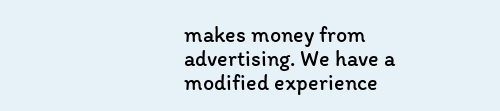makes money from advertising. We have a modified experience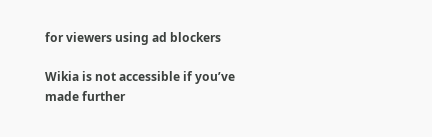for viewers using ad blockers

Wikia is not accessible if you’ve made further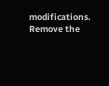modifications. Remove the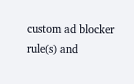custom ad blocker rule(s) and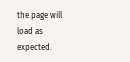the page will load as expected.